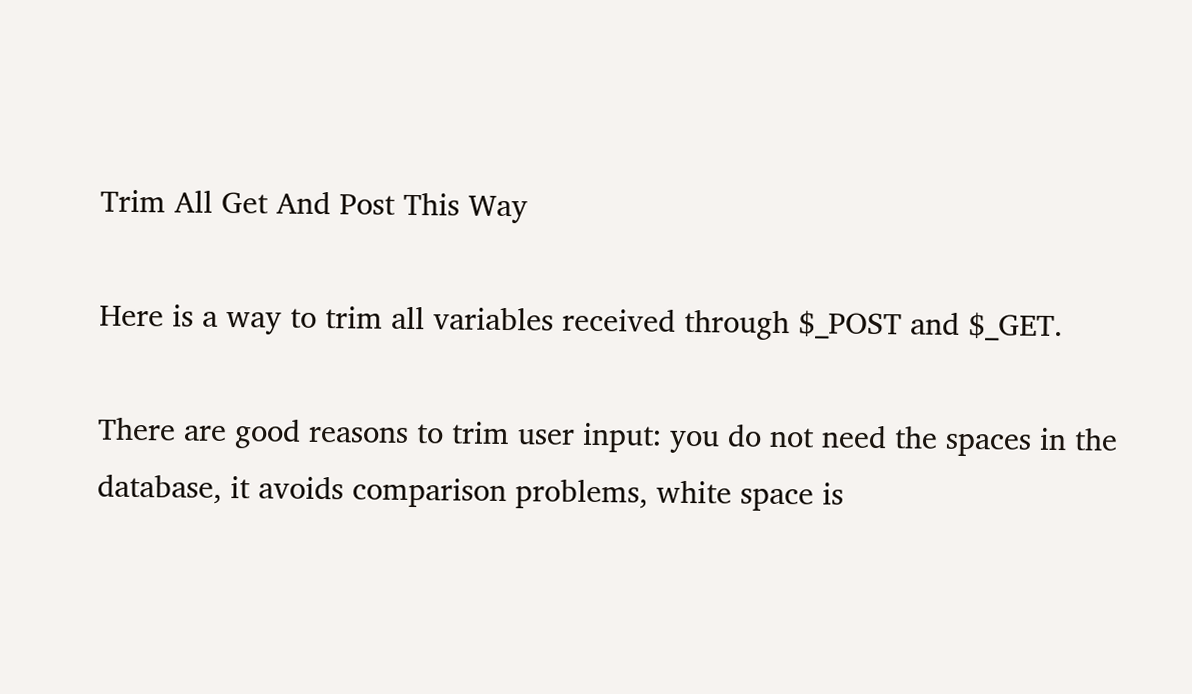Trim All Get And Post This Way

Here is a way to trim all variables received through $_POST and $_GET.

There are good reasons to trim user input: you do not need the spaces in the database, it avoids comparison problems, white space is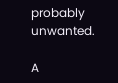probably unwanted.

A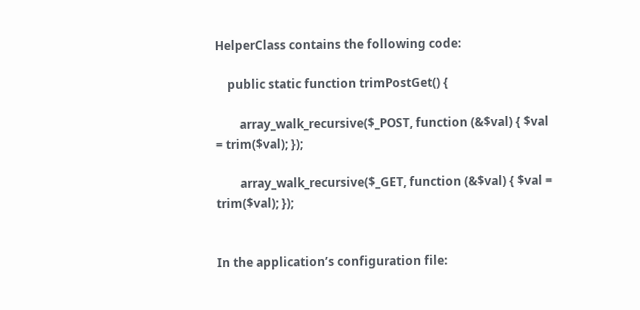HelperClass contains the following code:

    public static function trimPostGet() {

        array_walk_recursive($_POST, function (&$val) { $val = trim($val); });

        array_walk_recursive($_GET, function (&$val) { $val = trim($val); });


In the application’s configuration file: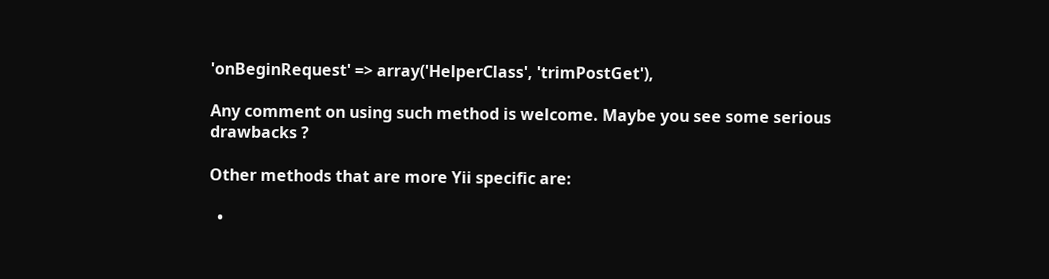'onBeginRequest' => array('HelperClass', 'trimPostGet'),

Any comment on using such method is welcome. Maybe you see some serious drawbacks ?

Other methods that are more Yii specific are:

  •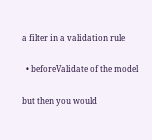a filter in a validation rule

  • beforeValidate of the model

but then you would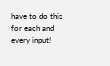have to do this for each and every input!